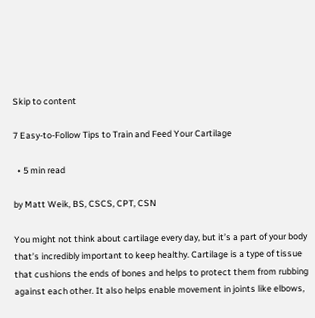Skip to content

7 Easy-to-Follow Tips to Train and Feed Your Cartilage

  • 5 min read

by Matt Weik, BS, CSCS, CPT, CSN

You might not think about cartilage every day, but it’s a part of your body that’s incredibly important to keep healthy. Cartilage is a type of tissue that cushions the ends of bones and helps to protect them from rubbing against each other. It also helps enable movement in joints like elbows,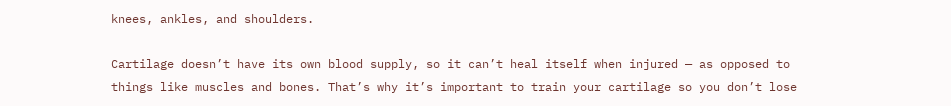knees, ankles, and shoulders.

Cartilage doesn’t have its own blood supply, so it can’t heal itself when injured — as opposed to things like muscles and bones. That’s why it’s important to train your cartilage so you don’t lose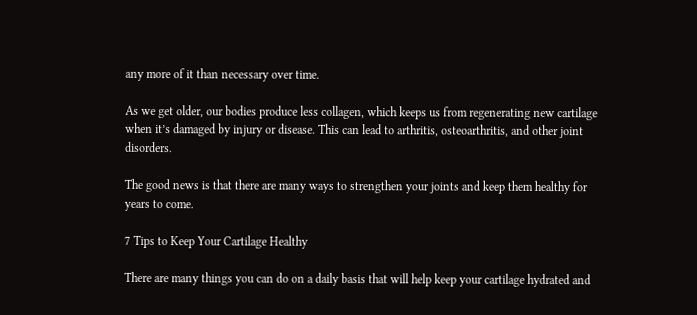any more of it than necessary over time.

As we get older, our bodies produce less collagen, which keeps us from regenerating new cartilage when it’s damaged by injury or disease. This can lead to arthritis, osteoarthritis, and other joint disorders.

The good news is that there are many ways to strengthen your joints and keep them healthy for years to come.

7 Tips to Keep Your Cartilage Healthy

There are many things you can do on a daily basis that will help keep your cartilage hydrated and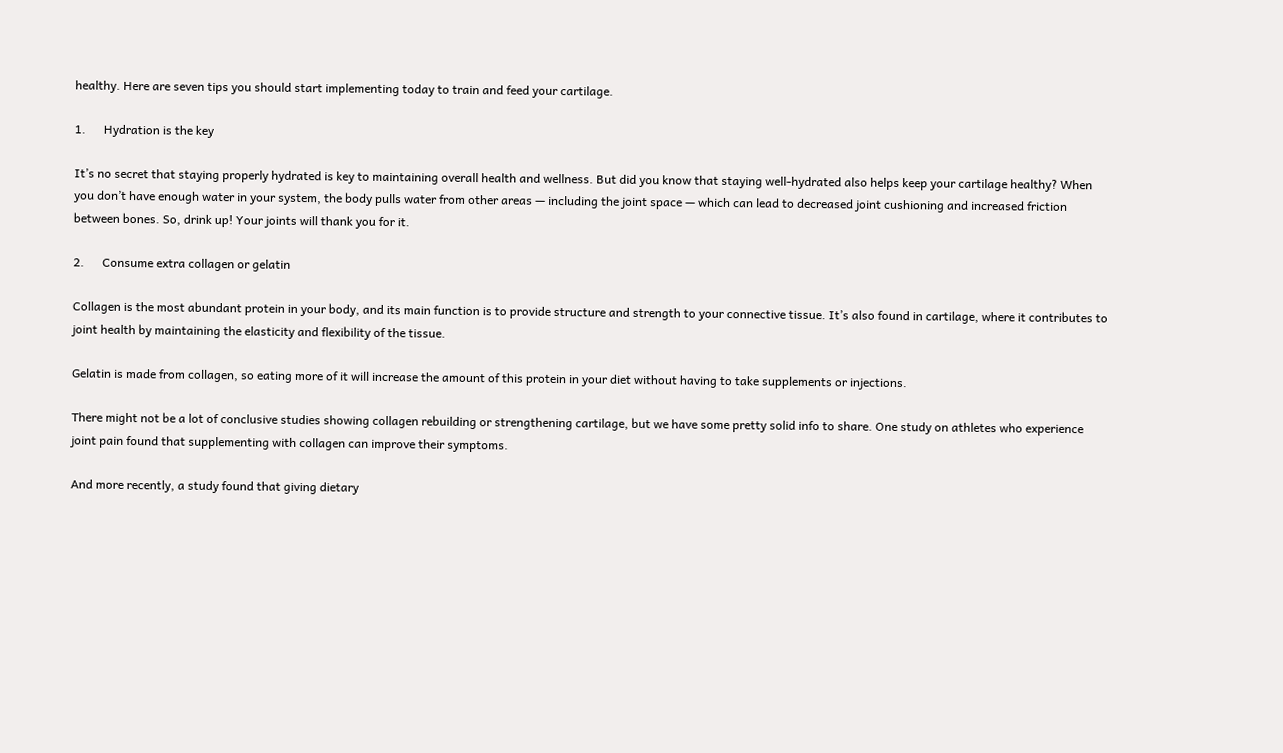healthy. Here are seven tips you should start implementing today to train and feed your cartilage.

1.      Hydration is the key

It’s no secret that staying properly hydrated is key to maintaining overall health and wellness. But did you know that staying well-hydrated also helps keep your cartilage healthy? When you don’t have enough water in your system, the body pulls water from other areas — including the joint space — which can lead to decreased joint cushioning and increased friction between bones. So, drink up! Your joints will thank you for it.

2.      Consume extra collagen or gelatin

Collagen is the most abundant protein in your body, and its main function is to provide structure and strength to your connective tissue. It’s also found in cartilage, where it contributes to joint health by maintaining the elasticity and flexibility of the tissue.

Gelatin is made from collagen, so eating more of it will increase the amount of this protein in your diet without having to take supplements or injections.

There might not be a lot of conclusive studies showing collagen rebuilding or strengthening cartilage, but we have some pretty solid info to share. One study on athletes who experience joint pain found that supplementing with collagen can improve their symptoms.

And more recently, a study found that giving dietary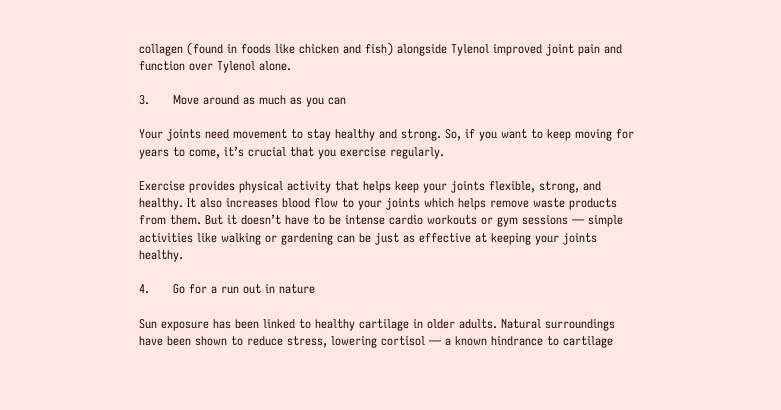collagen (found in foods like chicken and fish) alongside Tylenol improved joint pain and function over Tylenol alone.

3.      Move around as much as you can

Your joints need movement to stay healthy and strong. So, if you want to keep moving for years to come, it’s crucial that you exercise regularly.

Exercise provides physical activity that helps keep your joints flexible, strong, and healthy. It also increases blood flow to your joints which helps remove waste products from them. But it doesn’t have to be intense cardio workouts or gym sessions — simple activities like walking or gardening can be just as effective at keeping your joints healthy.

4.      Go for a run out in nature

Sun exposure has been linked to healthy cartilage in older adults. Natural surroundings have been shown to reduce stress, lowering cortisol — a known hindrance to cartilage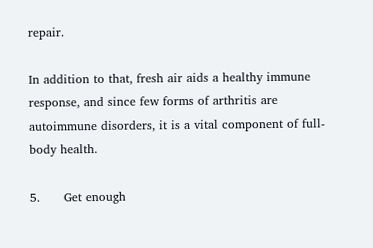repair.

In addition to that, fresh air aids a healthy immune response, and since few forms of arthritis are autoimmune disorders, it is a vital component of full-body health.

5.      Get enough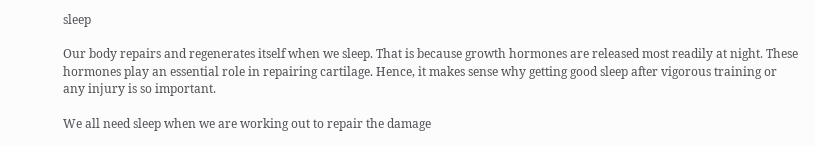sleep

Our body repairs and regenerates itself when we sleep. That is because growth hormones are released most readily at night. These hormones play an essential role in repairing cartilage. Hence, it makes sense why getting good sleep after vigorous training or any injury is so important.

We all need sleep when we are working out to repair the damage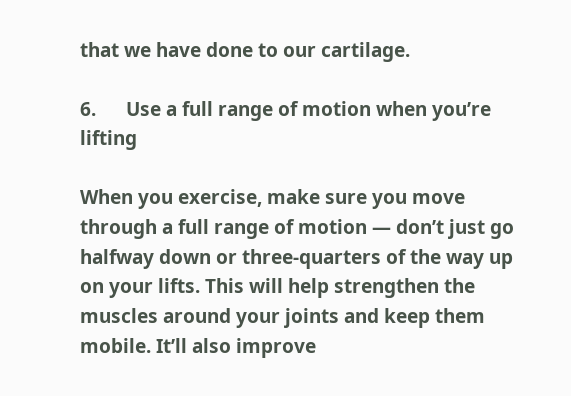that we have done to our cartilage.

6.      Use a full range of motion when you’re lifting

When you exercise, make sure you move through a full range of motion — don’t just go halfway down or three-quarters of the way up on your lifts. This will help strengthen the muscles around your joints and keep them mobile. It’ll also improve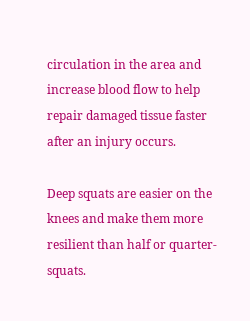circulation in the area and increase blood flow to help repair damaged tissue faster after an injury occurs.

Deep squats are easier on the knees and make them more resilient than half or quarter-squats.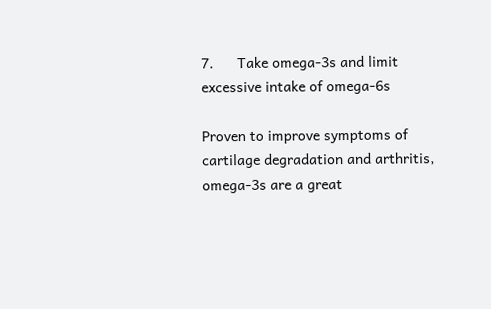7.      Take omega-3s and limit excessive intake of omega-6s

Proven to improve symptoms of cartilage degradation and arthritis, omega-3s are a great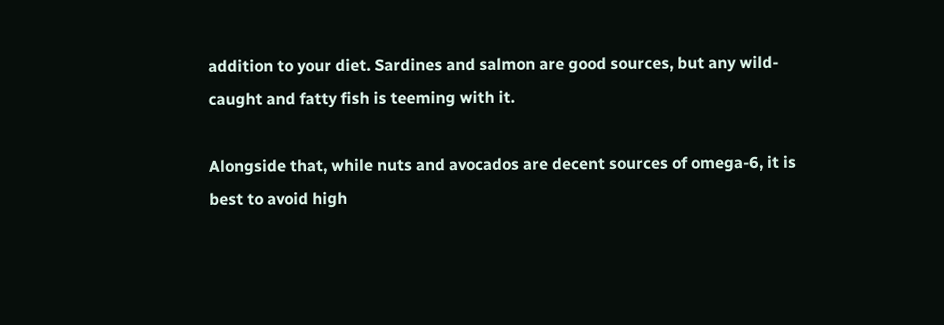addition to your diet. Sardines and salmon are good sources, but any wild-caught and fatty fish is teeming with it.

Alongside that, while nuts and avocados are decent sources of omega-6, it is best to avoid high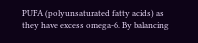PUFA (polyunsaturated fatty acids) as they have excess omega-6. By balancing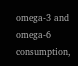omega-3 and omega-6 consumption,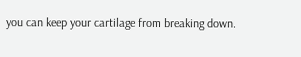you can keep your cartilage from breaking down.